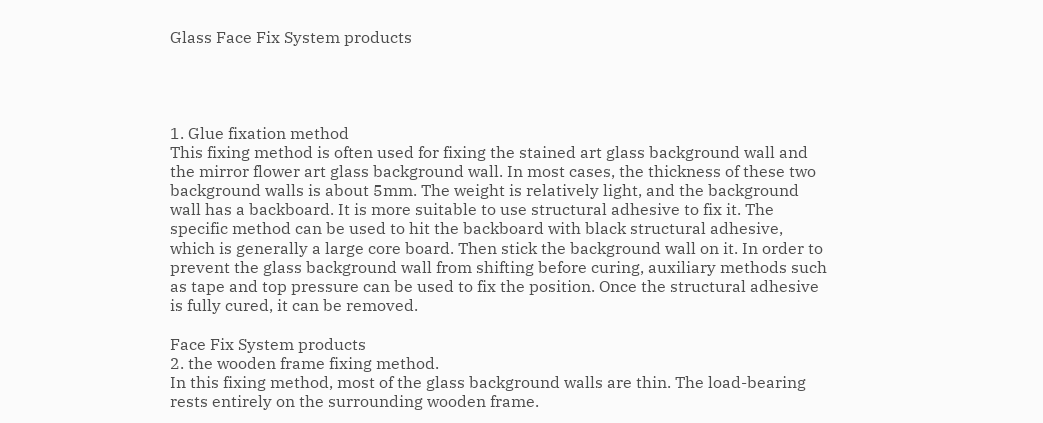Glass Face Fix System products




1. Glue fixation method
This fixing method is often used for fixing the stained art glass background wall and the mirror flower art glass background wall. In most cases, the thickness of these two background walls is about 5mm. The weight is relatively light, and the background wall has a backboard. It is more suitable to use structural adhesive to fix it. The specific method can be used to hit the backboard with black structural adhesive, which is generally a large core board. Then stick the background wall on it. In order to prevent the glass background wall from shifting before curing, auxiliary methods such as tape and top pressure can be used to fix the position. Once the structural adhesive is fully cured, it can be removed.

Face Fix System products
2. the wooden frame fixing method.
In this fixing method, most of the glass background walls are thin. The load-bearing rests entirely on the surrounding wooden frame.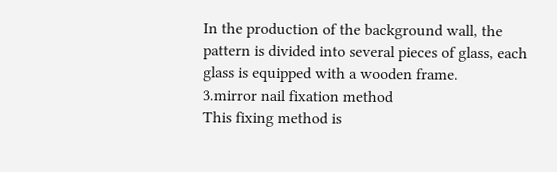In the production of the background wall, the pattern is divided into several pieces of glass, each glass is equipped with a wooden frame.
3.mirror nail fixation method
This fixing method is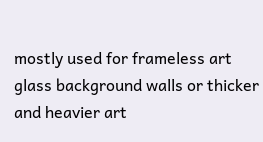mostly used for frameless art glass background walls or thicker and heavier art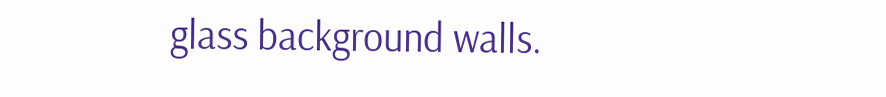glass background walls.